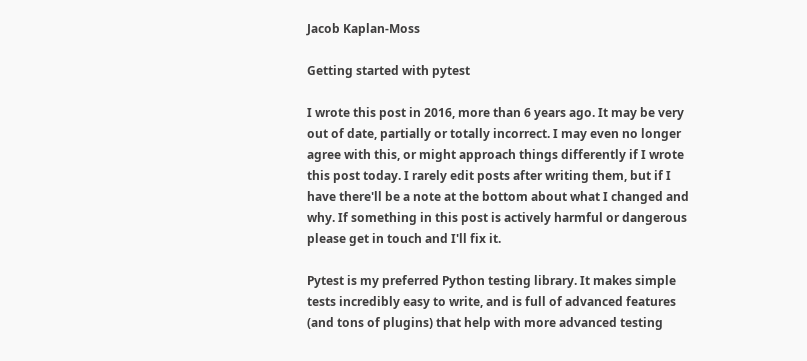Jacob Kaplan-Moss

Getting started with pytest

I wrote this post in 2016, more than 6 years ago. It may be very out of date, partially or totally incorrect. I may even no longer agree with this, or might approach things differently if I wrote this post today. I rarely edit posts after writing them, but if I have there'll be a note at the bottom about what I changed and why. If something in this post is actively harmful or dangerous please get in touch and I'll fix it.

Pytest is my preferred Python testing library. It makes simple tests incredibly easy to write, and is full of advanced features (and tons of plugins) that help with more advanced testing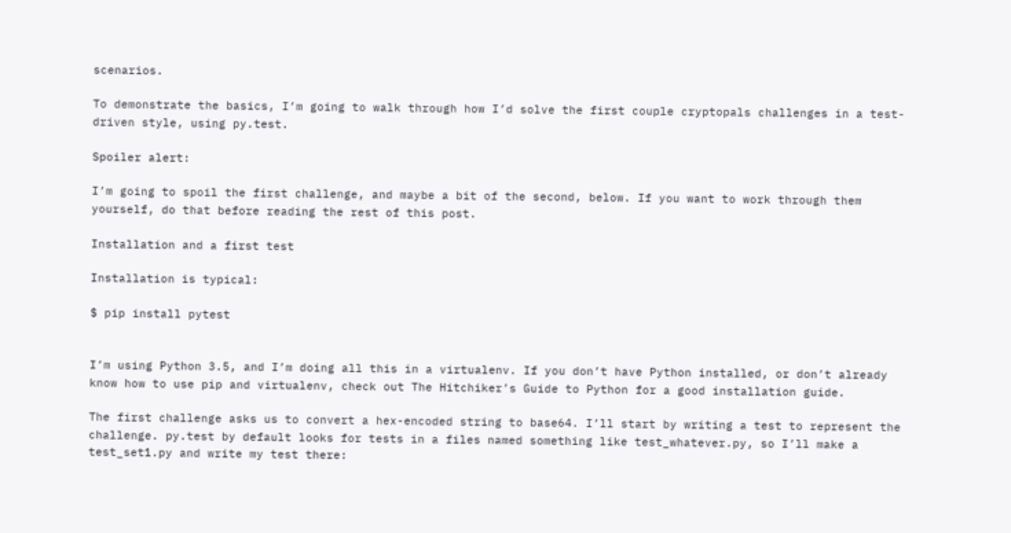scenarios.

To demonstrate the basics, I’m going to walk through how I’d solve the first couple cryptopals challenges in a test-driven style, using py.test.

Spoiler alert:

I’m going to spoil the first challenge, and maybe a bit of the second, below. If you want to work through them yourself, do that before reading the rest of this post.

Installation and a first test

Installation is typical:

$ pip install pytest


I’m using Python 3.5, and I’m doing all this in a virtualenv. If you don’t have Python installed, or don’t already know how to use pip and virtualenv, check out The Hitchiker’s Guide to Python for a good installation guide.

The first challenge asks us to convert a hex-encoded string to base64. I’ll start by writing a test to represent the challenge. py.test by default looks for tests in a files named something like test_whatever.py, so I’ll make a test_set1.py and write my test there: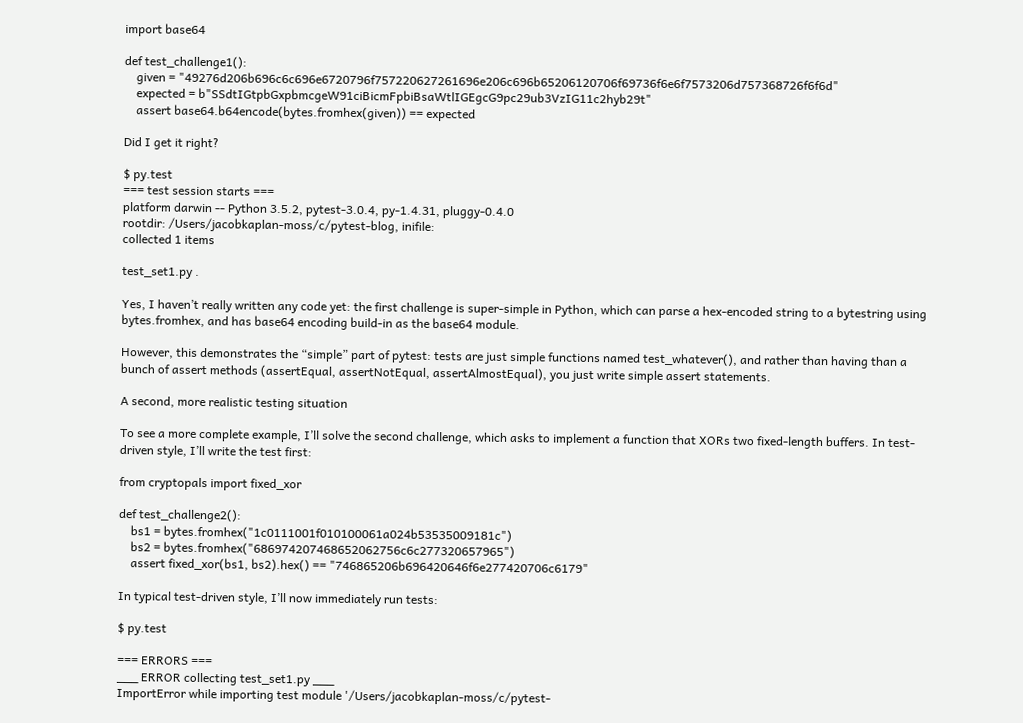import base64

def test_challenge1():
    given = "49276d206b696c6c696e6720796f757220627261696e206c696b65206120706f69736f6e6f7573206d757368726f6f6d"
    expected = b"SSdtIGtpbGxpbmcgeW91ciBicmFpbiBsaWtlIGEgcG9pc29ub3VzIG11c2hyb29t"
    assert base64.b64encode(bytes.fromhex(given)) == expected

Did I get it right?

$ py.test
=== test session starts ===
platform darwin -- Python 3.5.2, pytest-3.0.4, py-1.4.31, pluggy-0.4.0
rootdir: /Users/jacobkaplan-moss/c/pytest-blog, inifile:
collected 1 items

test_set1.py .

Yes, I haven’t really written any code yet: the first challenge is super-simple in Python, which can parse a hex-encoded string to a bytestring using bytes.fromhex, and has base64 encoding build-in as the base64 module.

However, this demonstrates the “simple” part of pytest: tests are just simple functions named test_whatever(), and rather than having than a bunch of assert methods (assertEqual, assertNotEqual, assertAlmostEqual), you just write simple assert statements.

A second, more realistic testing situation

To see a more complete example, I’ll solve the second challenge, which asks to implement a function that XORs two fixed-length buffers. In test-driven style, I’ll write the test first:

from cryptopals import fixed_xor

def test_challenge2():
    bs1 = bytes.fromhex("1c0111001f010100061a024b53535009181c")
    bs2 = bytes.fromhex("686974207468652062756c6c277320657965")
    assert fixed_xor(bs1, bs2).hex() == "746865206b696420646f6e277420706c6179"

In typical test-driven style, I’ll now immediately run tests:

$ py.test

=== ERRORS ===
___ ERROR collecting test_set1.py ___
ImportError while importing test module '/Users/jacobkaplan-moss/c/pytest-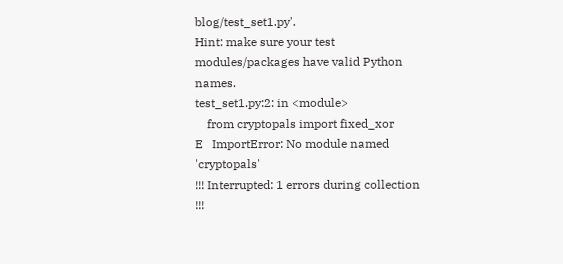blog/test_set1.py'.
Hint: make sure your test modules/packages have valid Python names.
test_set1.py:2: in <module>
    from cryptopals import fixed_xor
E   ImportError: No module named 'cryptopals'
!!! Interrupted: 1 errors during collection !!!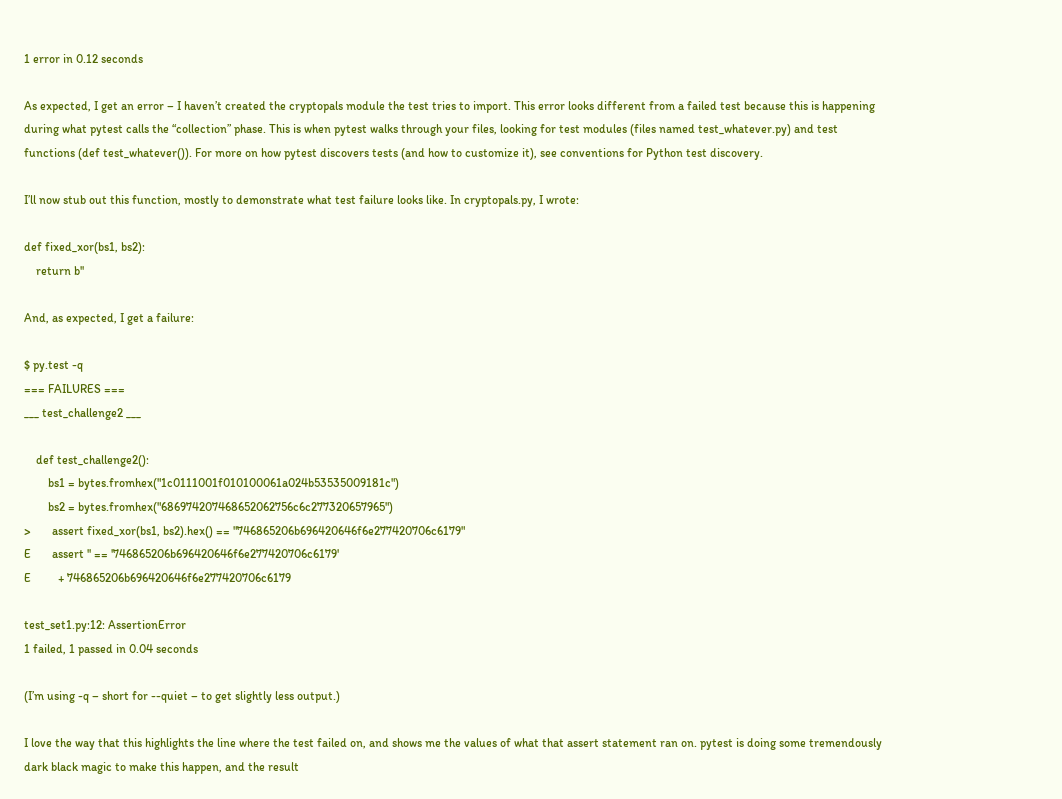1 error in 0.12 seconds

As expected, I get an error – I haven’t created the cryptopals module the test tries to import. This error looks different from a failed test because this is happening during what pytest calls the “collection” phase. This is when pytest walks through your files, looking for test modules (files named test_whatever.py) and test functions (def test_whatever()). For more on how pytest discovers tests (and how to customize it), see conventions for Python test discovery.

I’ll now stub out this function, mostly to demonstrate what test failure looks like. In cryptopals.py, I wrote:

def fixed_xor(bs1, bs2):
    return b''

And, as expected, I get a failure:

$ py.test -q
=== FAILURES ===
___ test_challenge2 ___

    def test_challenge2():
        bs1 = bytes.fromhex("1c0111001f010100061a024b53535009181c")
        bs2 = bytes.fromhex("686974207468652062756c6c277320657965")
>       assert fixed_xor(bs1, bs2).hex() == "746865206b696420646f6e277420706c6179"
E       assert '' == '746865206b696420646f6e277420706c6179'
E         + 746865206b696420646f6e277420706c6179

test_set1.py:12: AssertionError
1 failed, 1 passed in 0.04 seconds

(I’m using -q – short for --quiet – to get slightly less output.)

I love the way that this highlights the line where the test failed on, and shows me the values of what that assert statement ran on. pytest is doing some tremendously dark black magic to make this happen, and the result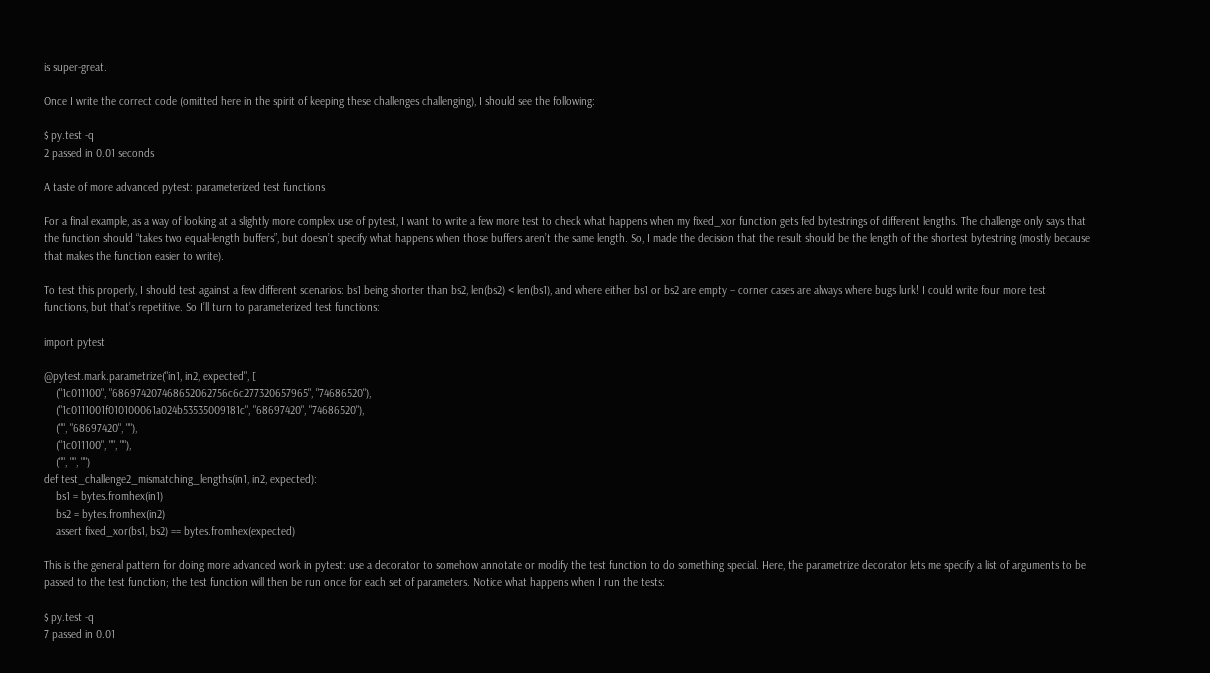is super-great.

Once I write the correct code (omitted here in the spirit of keeping these challenges challenging), I should see the following:

$ py.test -q
2 passed in 0.01 seconds

A taste of more advanced pytest: parameterized test functions

For a final example, as a way of looking at a slightly more complex use of pytest, I want to write a few more test to check what happens when my fixed_xor function gets fed bytestrings of different lengths. The challenge only says that the function should “takes two equal-length buffers”, but doesn’t specify what happens when those buffers aren’t the same length. So, I made the decision that the result should be the length of the shortest bytestring (mostly because that makes the function easier to write).

To test this properly, I should test against a few different scenarios: bs1 being shorter than bs2, len(bs2) < len(bs1), and where either bs1 or bs2 are empty – corner cases are always where bugs lurk! I could write four more test functions, but that’s repetitive. So I’ll turn to parameterized test functions:

import pytest

@pytest.mark.parametrize("in1, in2, expected", [
    ("1c011100", "686974207468652062756c6c277320657965", "74686520"),
    ("1c0111001f010100061a024b53535009181c", "68697420", "74686520"),
    ("", "68697420", ""),
    ("1c011100", "", ""),
    ("", "", "")
def test_challenge2_mismatching_lengths(in1, in2, expected):
    bs1 = bytes.fromhex(in1)
    bs2 = bytes.fromhex(in2)
    assert fixed_xor(bs1, bs2) == bytes.fromhex(expected)

This is the general pattern for doing more advanced work in pytest: use a decorator to somehow annotate or modify the test function to do something special. Here, the parametrize decorator lets me specify a list of arguments to be passed to the test function; the test function will then be run once for each set of parameters. Notice what happens when I run the tests:

$ py.test -q
7 passed in 0.01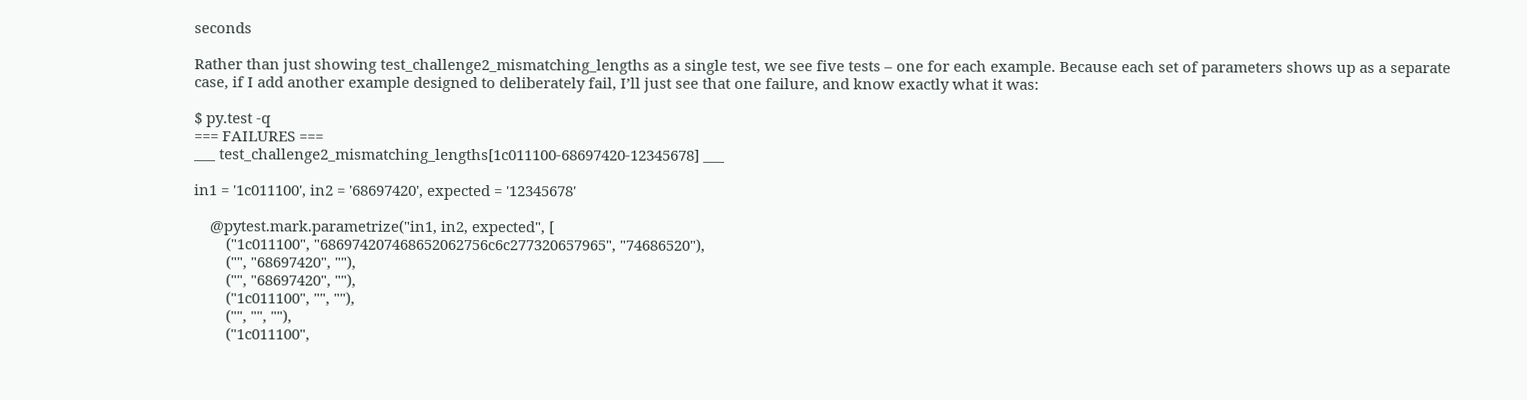seconds

Rather than just showing test_challenge2_mismatching_lengths as a single test, we see five tests – one for each example. Because each set of parameters shows up as a separate case, if I add another example designed to deliberately fail, I’ll just see that one failure, and know exactly what it was:

$ py.test -q
=== FAILURES ===
___ test_challenge2_mismatching_lengths[1c011100-68697420-12345678] ___

in1 = '1c011100', in2 = '68697420', expected = '12345678'

    @pytest.mark.parametrize("in1, in2, expected", [
        ("1c011100", "686974207468652062756c6c277320657965", "74686520"),
        ("", "68697420", ""),
        ("", "68697420", ""),
        ("1c011100", "", ""),
        ("", "", ""),
        ("1c011100",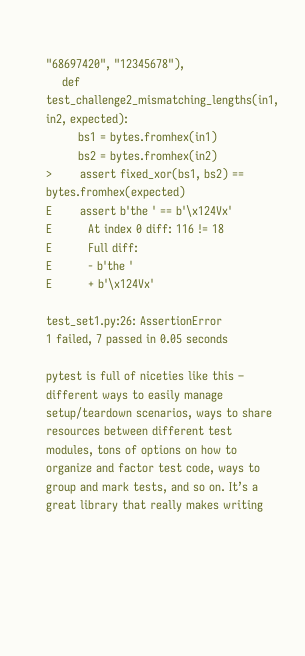"68697420", "12345678"),
    def test_challenge2_mismatching_lengths(in1, in2, expected):
        bs1 = bytes.fromhex(in1)
        bs2 = bytes.fromhex(in2)
>       assert fixed_xor(bs1, bs2) == bytes.fromhex(expected)
E       assert b'the ' == b'\x124Vx'
E         At index 0 diff: 116 != 18
E         Full diff:
E         - b'the '
E         + b'\x124Vx'

test_set1.py:26: AssertionError
1 failed, 7 passed in 0.05 seconds

pytest is full of niceties like this – different ways to easily manage setup/teardown scenarios, ways to share resources between different test modules, tons of options on how to organize and factor test code, ways to group and mark tests, and so on. It’s a great library that really makes writing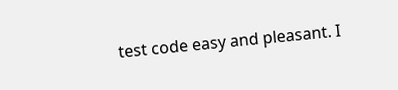test code easy and pleasant. I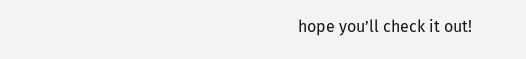hope you’ll check it out!